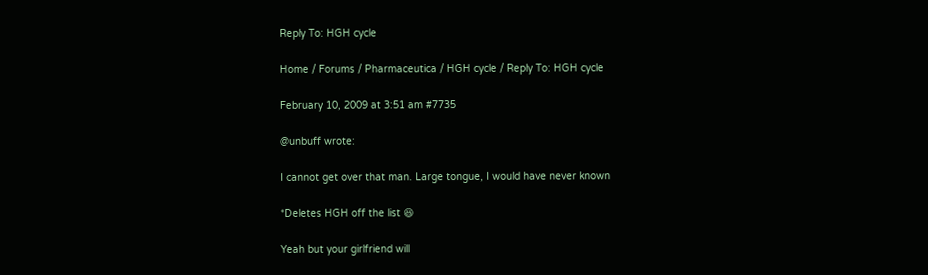Reply To: HGH cycle

Home / Forums / Pharmaceutica / HGH cycle / Reply To: HGH cycle

February 10, 2009 at 3:51 am #7735

@unbuff wrote:

I cannot get over that man. Large tongue, I would have never known

*Deletes HGH off the list 😆

Yeah but your girlfriend will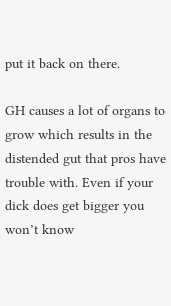put it back on there.

GH causes a lot of organs to grow which results in the distended gut that pros have trouble with. Even if your dick does get bigger you won’t know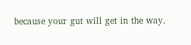because your gut will get in the way.